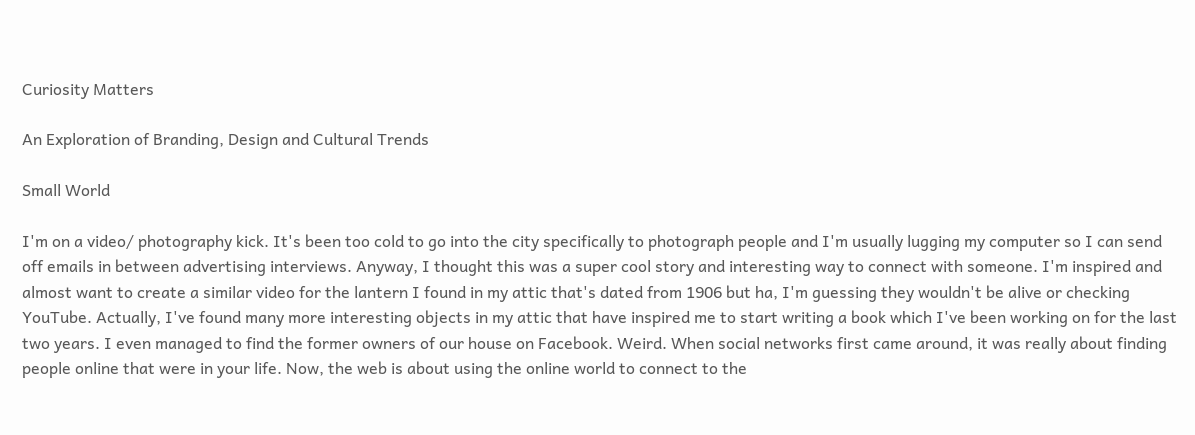Curiosity Matters

An Exploration of Branding, Design and Cultural Trends

Small World

I'm on a video/ photography kick. It's been too cold to go into the city specifically to photograph people and I'm usually lugging my computer so I can send off emails in between advertising interviews. Anyway, I thought this was a super cool story and interesting way to connect with someone. I'm inspired and almost want to create a similar video for the lantern I found in my attic that's dated from 1906 but ha, I'm guessing they wouldn't be alive or checking YouTube. Actually, I've found many more interesting objects in my attic that have inspired me to start writing a book which I've been working on for the last two years. I even managed to find the former owners of our house on Facebook. Weird. When social networks first came around, it was really about finding people online that were in your life. Now, the web is about using the online world to connect to the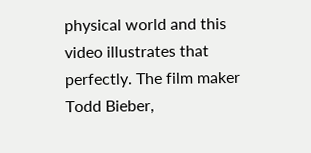physical world and this video illustrates that perfectly. The film maker Todd Bieber,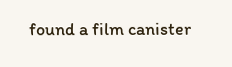found a film canister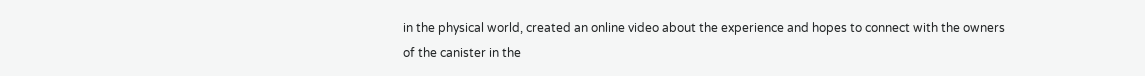in the physical world, created an online video about the experience and hopes to connect with the owners of the canister in the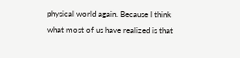physical world again. Because I think what most of us have realized is that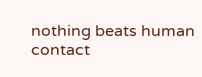nothing beats human contact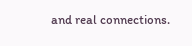and real connections.